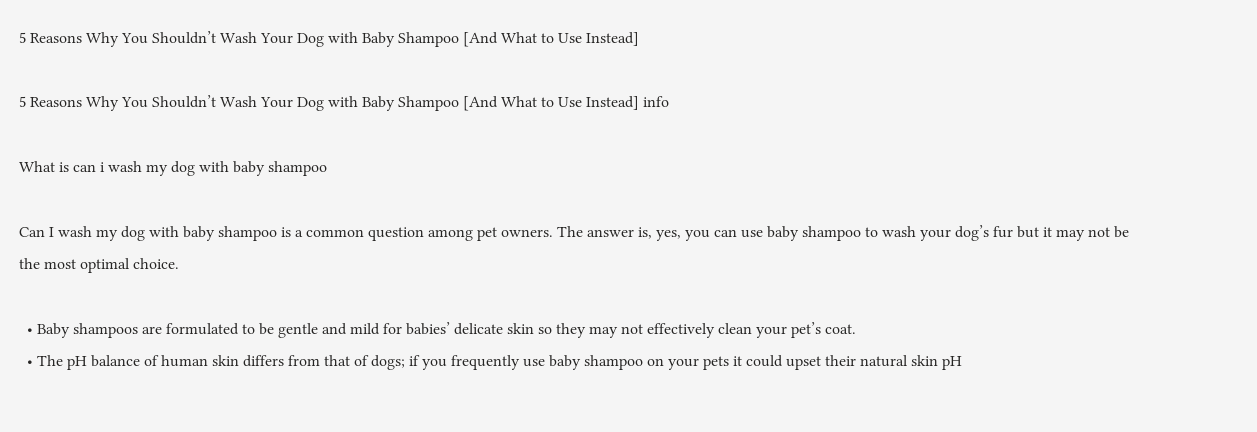5 Reasons Why You Shouldn’t Wash Your Dog with Baby Shampoo [And What to Use Instead]

5 Reasons Why You Shouldn’t Wash Your Dog with Baby Shampoo [And What to Use Instead] info

What is can i wash my dog with baby shampoo

Can I wash my dog with baby shampoo is a common question among pet owners. The answer is, yes, you can use baby shampoo to wash your dog’s fur but it may not be the most optimal choice.

  • Baby shampoos are formulated to be gentle and mild for babies’ delicate skin so they may not effectively clean your pet’s coat.
  • The pH balance of human skin differs from that of dogs; if you frequently use baby shampoo on your pets it could upset their natural skin pH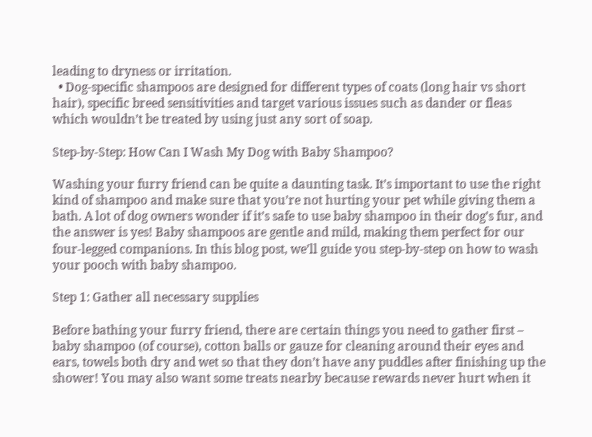leading to dryness or irritation.
  • Dog-specific shampoos are designed for different types of coats (long hair vs short hair), specific breed sensitivities and target various issues such as dander or fleas which wouldn’t be treated by using just any sort of soap.

Step-by-Step: How Can I Wash My Dog with Baby Shampoo?

Washing your furry friend can be quite a daunting task. It’s important to use the right kind of shampoo and make sure that you’re not hurting your pet while giving them a bath. A lot of dog owners wonder if it’s safe to use baby shampoo in their dog’s fur, and the answer is yes! Baby shampoos are gentle and mild, making them perfect for our four-legged companions. In this blog post, we’ll guide you step-by-step on how to wash your pooch with baby shampoo.

Step 1: Gather all necessary supplies

Before bathing your furry friend, there are certain things you need to gather first – baby shampoo (of course), cotton balls or gauze for cleaning around their eyes and ears, towels both dry and wet so that they don’t have any puddles after finishing up the shower! You may also want some treats nearby because rewards never hurt when it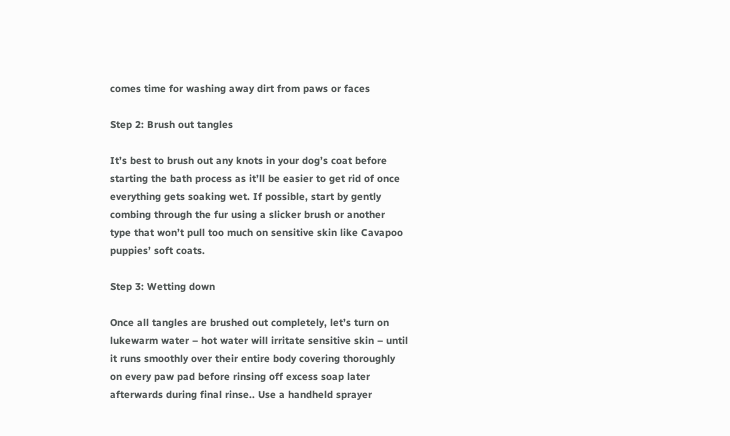comes time for washing away dirt from paws or faces

Step 2: Brush out tangles

It’s best to brush out any knots in your dog’s coat before starting the bath process as it’ll be easier to get rid of once everything gets soaking wet. If possible, start by gently combing through the fur using a slicker brush or another type that won’t pull too much on sensitive skin like Cavapoo puppies’ soft coats.

Step 3: Wetting down

Once all tangles are brushed out completely, let’s turn on lukewarm water – hot water will irritate sensitive skin – until it runs smoothly over their entire body covering thoroughly on every paw pad before rinsing off excess soap later afterwards during final rinse.. Use a handheld sprayer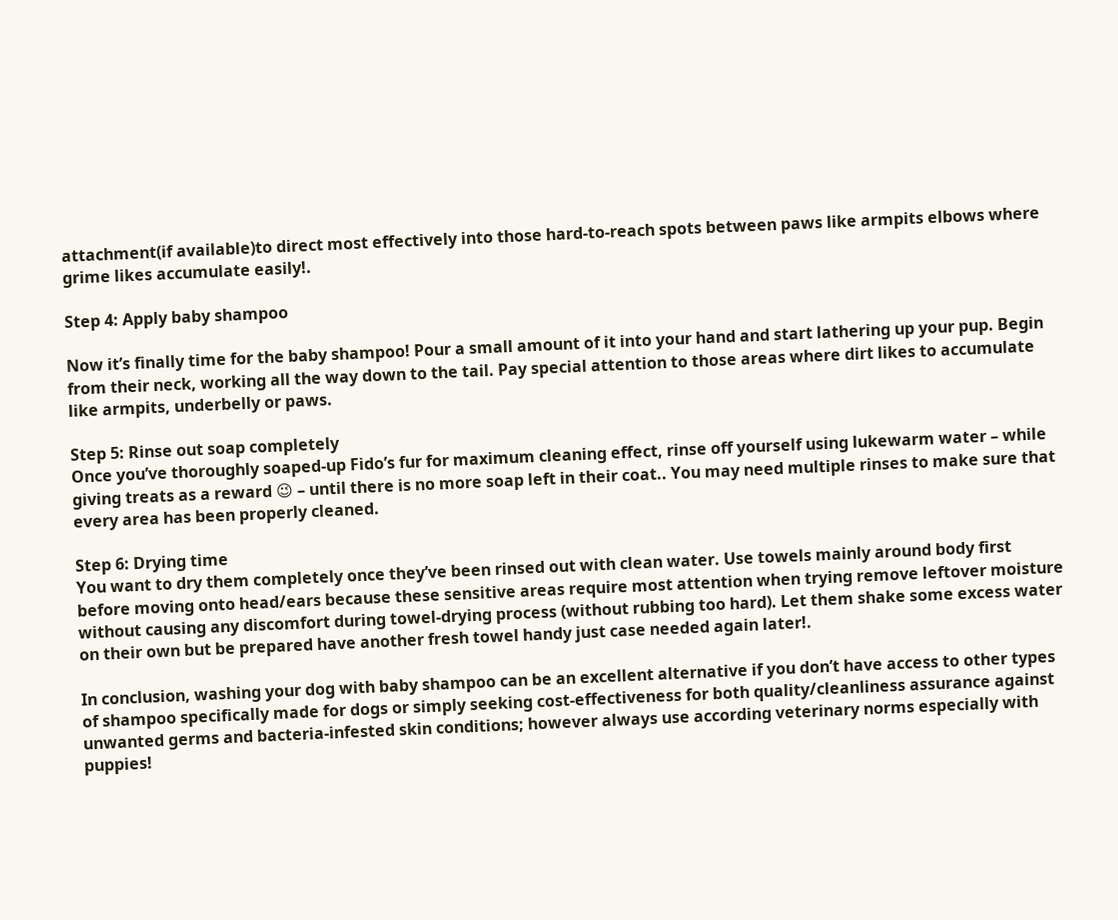attachment(if available)to direct most effectively into those hard-to-reach spots between paws like armpits elbows where grime likes accumulate easily!.

Step 4: Apply baby shampoo

Now it’s finally time for the baby shampoo! Pour a small amount of it into your hand and start lathering up your pup. Begin from their neck, working all the way down to the tail. Pay special attention to those areas where dirt likes to accumulate like armpits, underbelly or paws.

Step 5: Rinse out soap completely
Once you’ve thoroughly soaped-up Fido’s fur for maximum cleaning effect, rinse off yourself using lukewarm water – while giving treats as a reward 😉 – until there is no more soap left in their coat.. You may need multiple rinses to make sure that every area has been properly cleaned.

Step 6: Drying time
You want to dry them completely once they’ve been rinsed out with clean water. Use towels mainly around body first before moving onto head/ears because these sensitive areas require most attention when trying remove leftover moisture without causing any discomfort during towel-drying process (without rubbing too hard). Let them shake some excess water on their own but be prepared have another fresh towel handy just case needed again later!.

In conclusion, washing your dog with baby shampoo can be an excellent alternative if you don’t have access to other types of shampoo specifically made for dogs or simply seeking cost-effectiveness for both quality/cleanliness assurance against unwanted germs and bacteria-infested skin conditions; however always use according veterinary norms especially with puppies!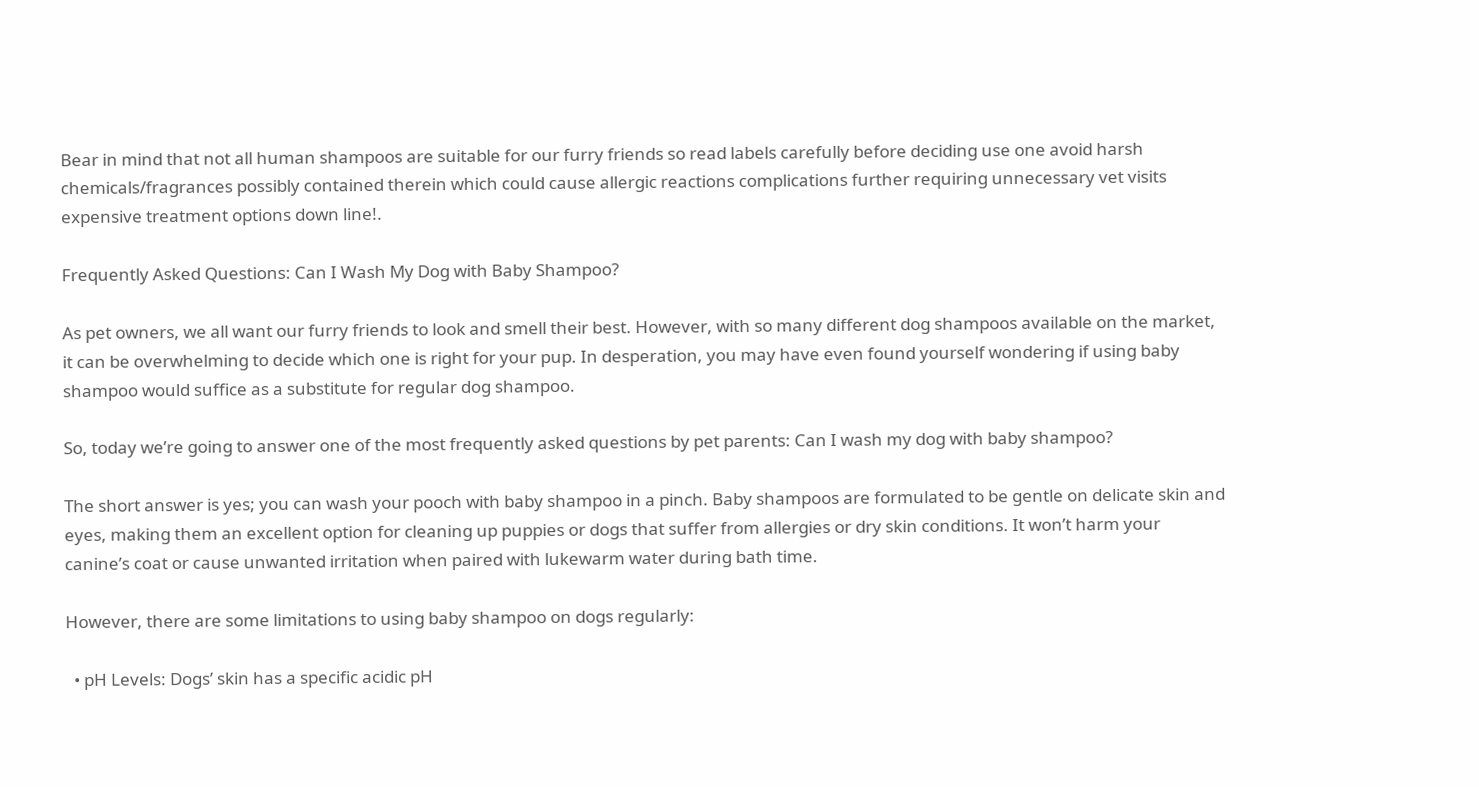Bear in mind that not all human shampoos are suitable for our furry friends so read labels carefully before deciding use one avoid harsh chemicals/fragrances possibly contained therein which could cause allergic reactions complications further requiring unnecessary vet visits expensive treatment options down line!.

Frequently Asked Questions: Can I Wash My Dog with Baby Shampoo?

As pet owners, we all want our furry friends to look and smell their best. However, with so many different dog shampoos available on the market, it can be overwhelming to decide which one is right for your pup. In desperation, you may have even found yourself wondering if using baby shampoo would suffice as a substitute for regular dog shampoo.

So, today we’re going to answer one of the most frequently asked questions by pet parents: Can I wash my dog with baby shampoo?

The short answer is yes; you can wash your pooch with baby shampoo in a pinch. Baby shampoos are formulated to be gentle on delicate skin and eyes, making them an excellent option for cleaning up puppies or dogs that suffer from allergies or dry skin conditions. It won’t harm your canine’s coat or cause unwanted irritation when paired with lukewarm water during bath time.

However, there are some limitations to using baby shampoo on dogs regularly:

  • pH Levels: Dogs’ skin has a specific acidic pH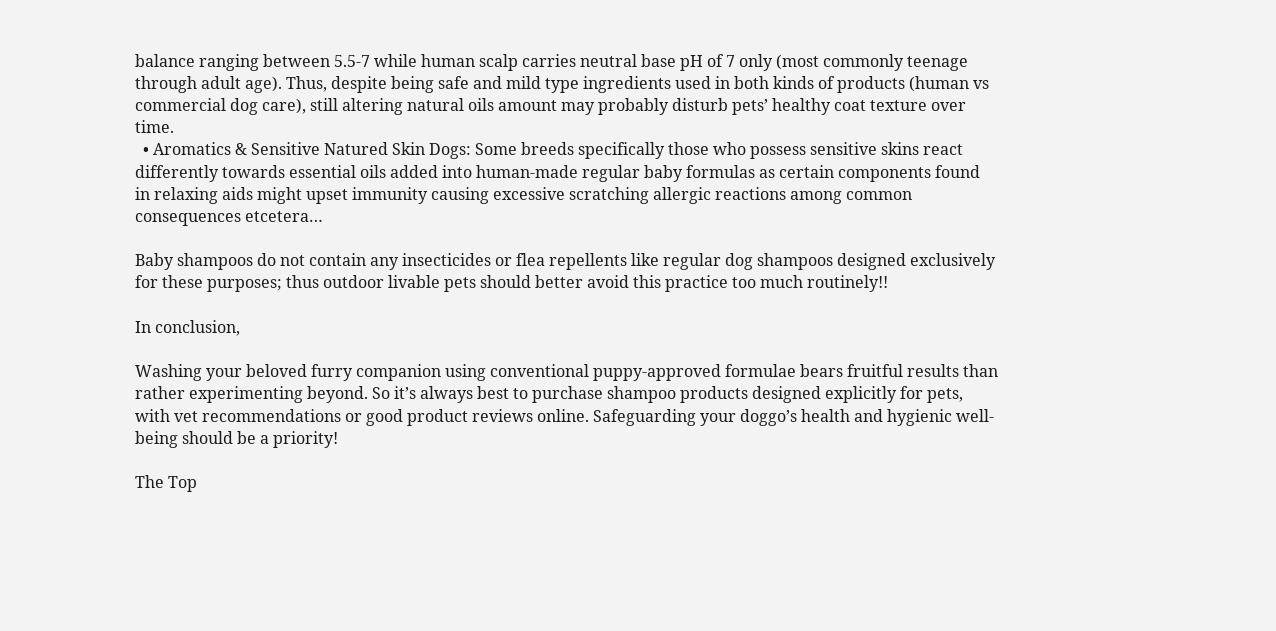balance ranging between 5.5-7 while human scalp carries neutral base pH of 7 only (most commonly teenage through adult age). Thus, despite being safe and mild type ingredients used in both kinds of products (human vs commercial dog care), still altering natural oils amount may probably disturb pets’ healthy coat texture over time.
  • Aromatics & Sensitive Natured Skin Dogs: Some breeds specifically those who possess sensitive skins react differently towards essential oils added into human-made regular baby formulas as certain components found in relaxing aids might upset immunity causing excessive scratching allergic reactions among common consequences etcetera…

Baby shampoos do not contain any insecticides or flea repellents like regular dog shampoos designed exclusively for these purposes; thus outdoor livable pets should better avoid this practice too much routinely!!

In conclusion,

Washing your beloved furry companion using conventional puppy-approved formulae bears fruitful results than rather experimenting beyond. So it’s always best to purchase shampoo products designed explicitly for pets, with vet recommendations or good product reviews online. Safeguarding your doggo’s health and hygienic well-being should be a priority!

The Top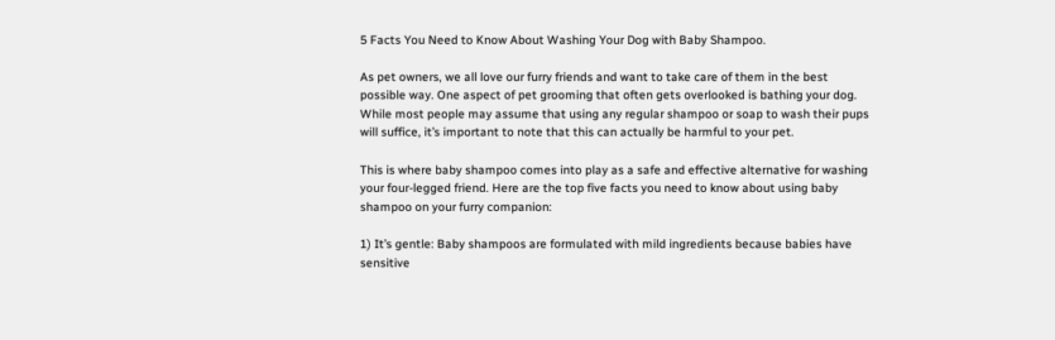5 Facts You Need to Know About Washing Your Dog with Baby Shampoo.

As pet owners, we all love our furry friends and want to take care of them in the best possible way. One aspect of pet grooming that often gets overlooked is bathing your dog. While most people may assume that using any regular shampoo or soap to wash their pups will suffice, it’s important to note that this can actually be harmful to your pet.

This is where baby shampoo comes into play as a safe and effective alternative for washing your four-legged friend. Here are the top five facts you need to know about using baby shampoo on your furry companion:

1) It’s gentle: Baby shampoos are formulated with mild ingredients because babies have sensitive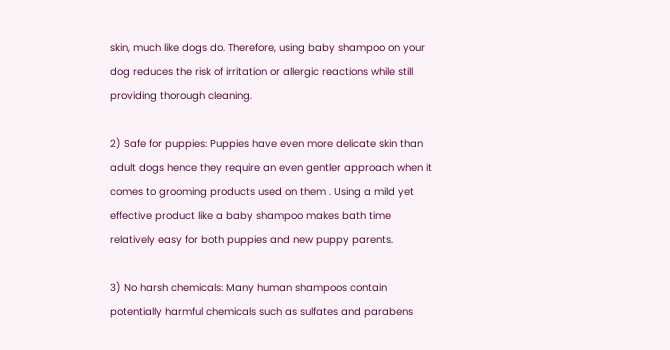skin, much like dogs do. Therefore, using baby shampoo on your dog reduces the risk of irritation or allergic reactions while still providing thorough cleaning.

2) Safe for puppies: Puppies have even more delicate skin than adult dogs hence they require an even gentler approach when it comes to grooming products used on them . Using a mild yet effective product like a baby shampoo makes bath time relatively easy for both puppies and new puppy parents.

3) No harsh chemicals: Many human shampoos contain potentially harmful chemicals such as sulfates and parabens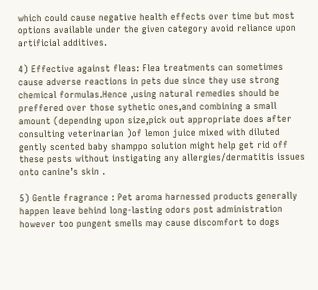which could cause negative health effects over time but most options available under the given category avoid reliance upon artificial additives.

4) Effective against fleas: Flea treatments can sometimes cause adverse reactions in pets due since they use strong chemical formulas.Hence ,using natural remedies should be preffered over those sythetic ones,and combining a small amount (depending upon size,pick out appropriate does after consulting veterinarian )of lemon juice mixed with diluted gently scented baby shamppo solution might help get rid off these pests without instigating any allergies/dermatitis issues onto canine’s skin .

5) Gentle fragrance : Pet aroma harnessed products generally happen leave behind long-lasting odors post administration however too pungent smells may cause discomfort to dogs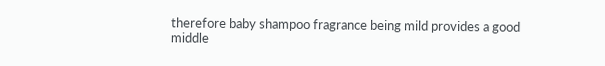therefore baby shampoo fragrance being mild provides a good middle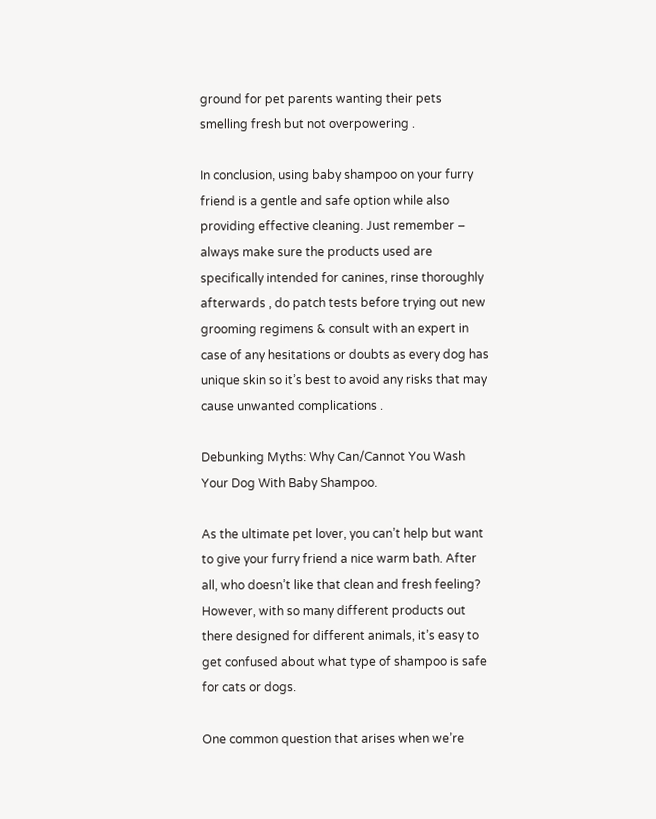ground for pet parents wanting their pets smelling fresh but not overpowering .

In conclusion, using baby shampoo on your furry friend is a gentle and safe option while also providing effective cleaning. Just remember – always make sure the products used are specifically intended for canines, rinse thoroughly afterwards , do patch tests before trying out new grooming regimens & consult with an expert in case of any hesitations or doubts as every dog has unique skin so it’s best to avoid any risks that may cause unwanted complications .

Debunking Myths: Why Can/Cannot You Wash Your Dog With Baby Shampoo.

As the ultimate pet lover, you can’t help but want to give your furry friend a nice warm bath. After all, who doesn’t like that clean and fresh feeling? However, with so many different products out there designed for different animals, it’s easy to get confused about what type of shampoo is safe for cats or dogs.

One common question that arises when we’re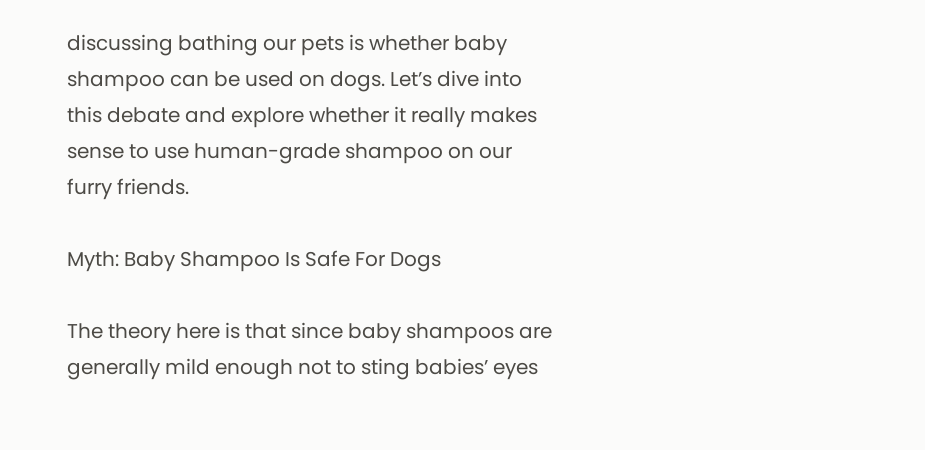discussing bathing our pets is whether baby shampoo can be used on dogs. Let’s dive into this debate and explore whether it really makes sense to use human-grade shampoo on our furry friends.

Myth: Baby Shampoo Is Safe For Dogs

The theory here is that since baby shampoos are generally mild enough not to sting babies’ eyes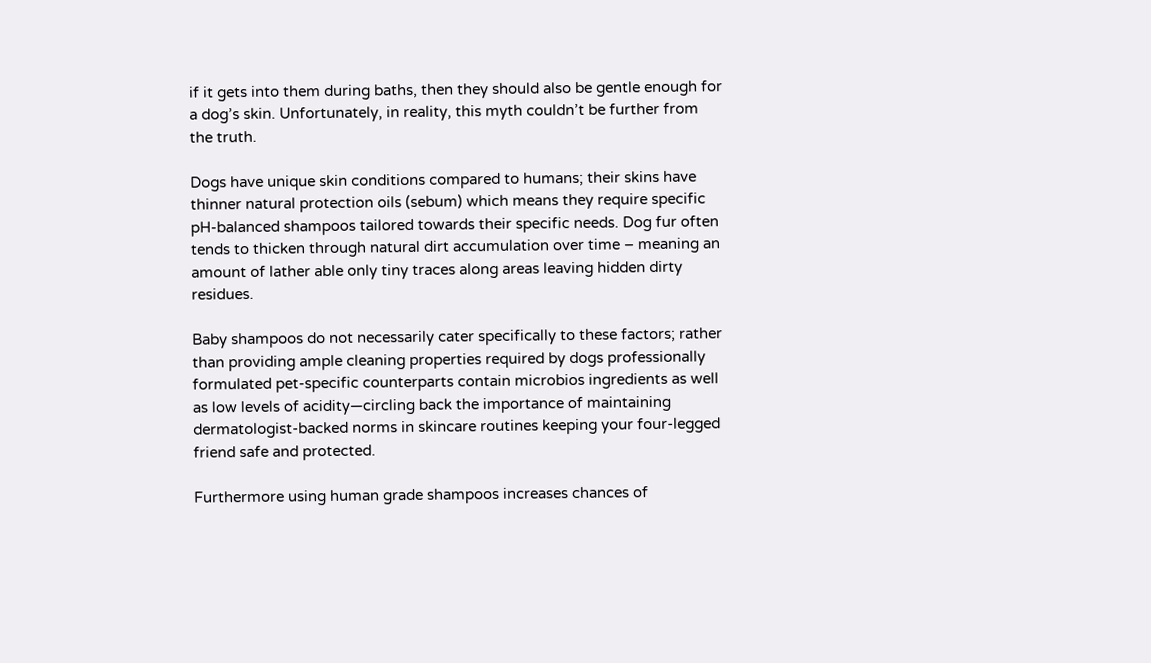if it gets into them during baths, then they should also be gentle enough for a dog’s skin. Unfortunately, in reality, this myth couldn’t be further from the truth.

Dogs have unique skin conditions compared to humans; their skins have thinner natural protection oils (sebum) which means they require specific pH-balanced shampoos tailored towards their specific needs. Dog fur often tends to thicken through natural dirt accumulation over time – meaning an amount of lather able only tiny traces along areas leaving hidden dirty residues.

Baby shampoos do not necessarily cater specifically to these factors; rather than providing ample cleaning properties required by dogs professionally formulated pet-specific counterparts contain microbios ingredients as well as low levels of acidity—circling back the importance of maintaining dermatologist-backed norms in skincare routines keeping your four-legged friend safe and protected.

Furthermore using human grade shampoos increases chances of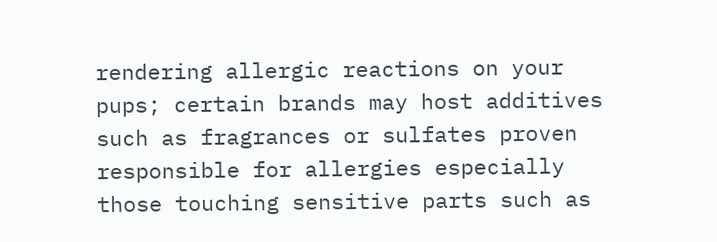rendering allergic reactions on your pups; certain brands may host additives such as fragrances or sulfates proven responsible for allergies especially those touching sensitive parts such as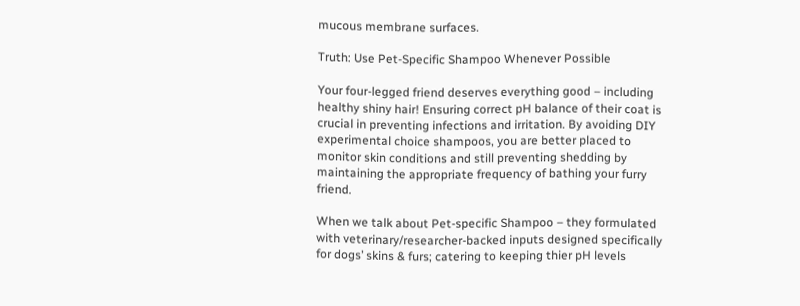mucous membrane surfaces.

Truth: Use Pet-Specific Shampoo Whenever Possible

Your four-legged friend deserves everything good – including healthy shiny hair! Ensuring correct pH balance of their coat is crucial in preventing infections and irritation. By avoiding DIY experimental choice shampoos, you are better placed to monitor skin conditions and still preventing shedding by maintaining the appropriate frequency of bathing your furry friend.

When we talk about Pet-specific Shampoo – they formulated with veterinary/researcher-backed inputs designed specifically for dogs’ skins & furs; catering to keeping thier pH levels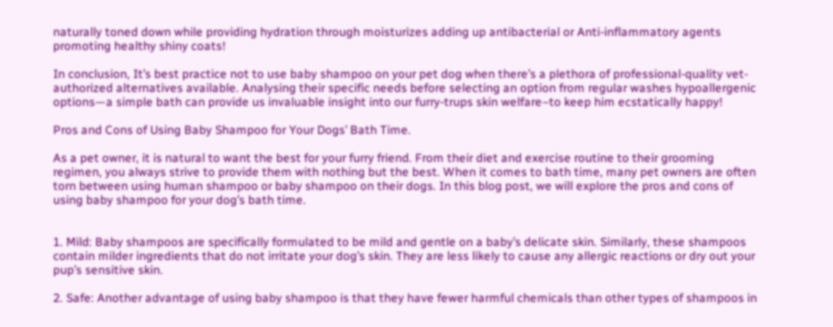naturally toned down while providing hydration through moisturizes adding up antibacterial or Anti-inflammatory agents promoting healthy shiny coats!

In conclusion, It’s best practice not to use baby shampoo on your pet dog when there’s a plethora of professional-quality vet-authorized alternatives available. Analysing their specific needs before selecting an option from regular washes hypoallergenic options—a simple bath can provide us invaluable insight into our furry-trups skin welfare–to keep him ecstatically happy!

Pros and Cons of Using Baby Shampoo for Your Dogs’ Bath Time.

As a pet owner, it is natural to want the best for your furry friend. From their diet and exercise routine to their grooming regimen, you always strive to provide them with nothing but the best. When it comes to bath time, many pet owners are often torn between using human shampoo or baby shampoo on their dogs. In this blog post, we will explore the pros and cons of using baby shampoo for your dog’s bath time.


1. Mild: Baby shampoos are specifically formulated to be mild and gentle on a baby’s delicate skin. Similarly, these shampoos contain milder ingredients that do not irritate your dog’s skin. They are less likely to cause any allergic reactions or dry out your pup’s sensitive skin.

2. Safe: Another advantage of using baby shampoo is that they have fewer harmful chemicals than other types of shampoos in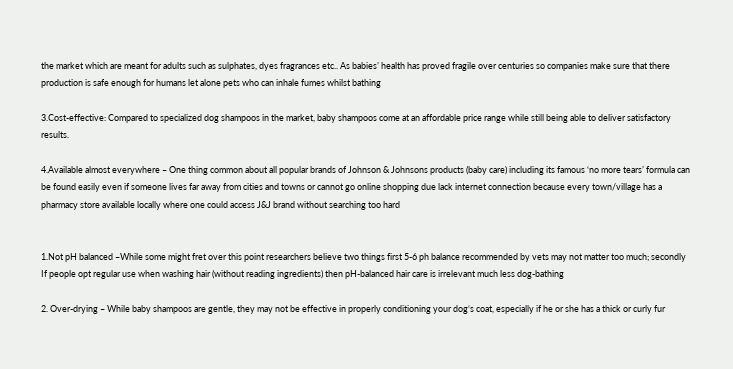the market which are meant for adults such as sulphates, dyes fragrances etc.. As babies’ health has proved fragile over centuries so companies make sure that there production is safe enough for humans let alone pets who can inhale fumes whilst bathing

3.Cost-effective: Compared to specialized dog shampoos in the market, baby shampoos come at an affordable price range while still being able to deliver satisfactory results.

4.Available almost everywhere – One thing common about all popular brands of Johnson & Johnsons products (baby care) including its famous ‘no more tears’ formula can be found easily even if someone lives far away from cities and towns or cannot go online shopping due lack internet connection because every town/village has a pharmacy store available locally where one could access J&J brand without searching too hard


1.Not pH balanced –While some might fret over this point researchers believe two things first 5-6 ph balance recommended by vets may not matter too much; secondly If people opt regular use when washing hair (without reading ingredients) then pH-balanced hair care is irrelevant much less dog-bathing

2. Over-drying – While baby shampoos are gentle, they may not be effective in properly conditioning your dog‘s coat, especially if he or she has a thick or curly fur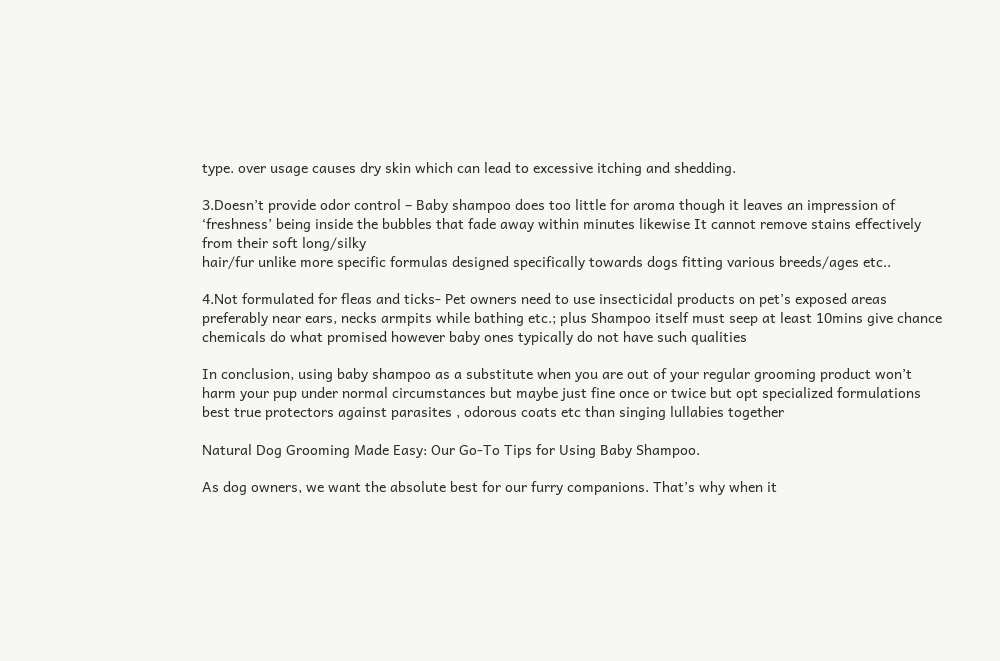type. over usage causes dry skin which can lead to excessive itching and shedding.

3.Doesn’t provide odor control – Baby shampoo does too little for aroma though it leaves an impression of ‘freshness’ being inside the bubbles that fade away within minutes likewise It cannot remove stains effectively from their soft long/silky
hair/fur unlike more specific formulas designed specifically towards dogs fitting various breeds/ages etc..

4.Not formulated for fleas and ticks- Pet owners need to use insecticidal products on pet’s exposed areas preferably near ears, necks armpits while bathing etc.; plus Shampoo itself must seep at least 10mins give chance chemicals do what promised however baby ones typically do not have such qualities

In conclusion, using baby shampoo as a substitute when you are out of your regular grooming product won’t harm your pup under normal circumstances but maybe just fine once or twice but opt specialized formulations best true protectors against parasites , odorous coats etc than singing lullabies together

Natural Dog Grooming Made Easy: Our Go-To Tips for Using Baby Shampoo.

As dog owners, we want the absolute best for our furry companions. That’s why when it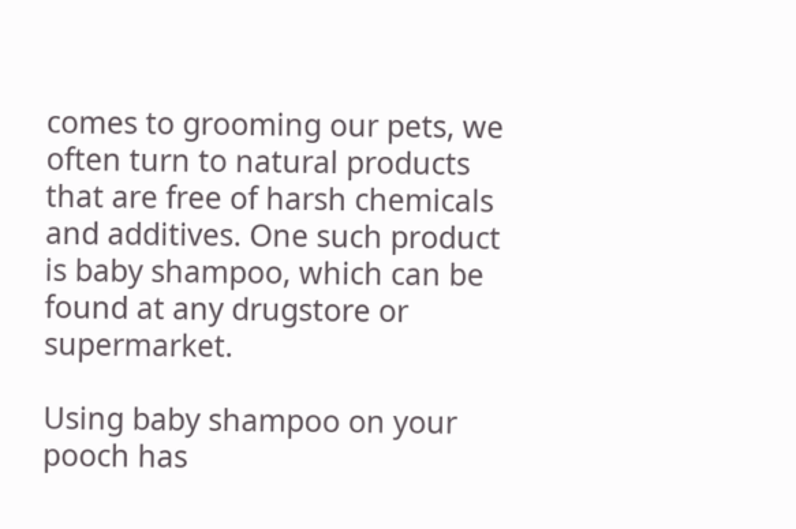comes to grooming our pets, we often turn to natural products that are free of harsh chemicals and additives. One such product is baby shampoo, which can be found at any drugstore or supermarket.

Using baby shampoo on your pooch has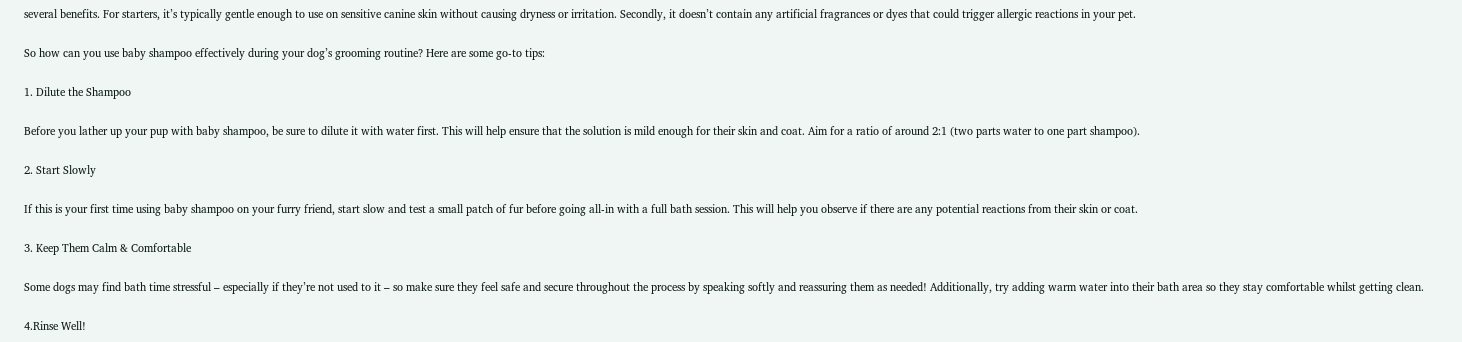several benefits. For starters, it’s typically gentle enough to use on sensitive canine skin without causing dryness or irritation. Secondly, it doesn’t contain any artificial fragrances or dyes that could trigger allergic reactions in your pet.

So how can you use baby shampoo effectively during your dog’s grooming routine? Here are some go-to tips:

1. Dilute the Shampoo

Before you lather up your pup with baby shampoo, be sure to dilute it with water first. This will help ensure that the solution is mild enough for their skin and coat. Aim for a ratio of around 2:1 (two parts water to one part shampoo).

2. Start Slowly

If this is your first time using baby shampoo on your furry friend, start slow and test a small patch of fur before going all-in with a full bath session. This will help you observe if there are any potential reactions from their skin or coat.

3. Keep Them Calm & Comfortable

Some dogs may find bath time stressful – especially if they’re not used to it – so make sure they feel safe and secure throughout the process by speaking softly and reassuring them as needed! Additionally, try adding warm water into their bath area so they stay comfortable whilst getting clean.

4.Rinse Well!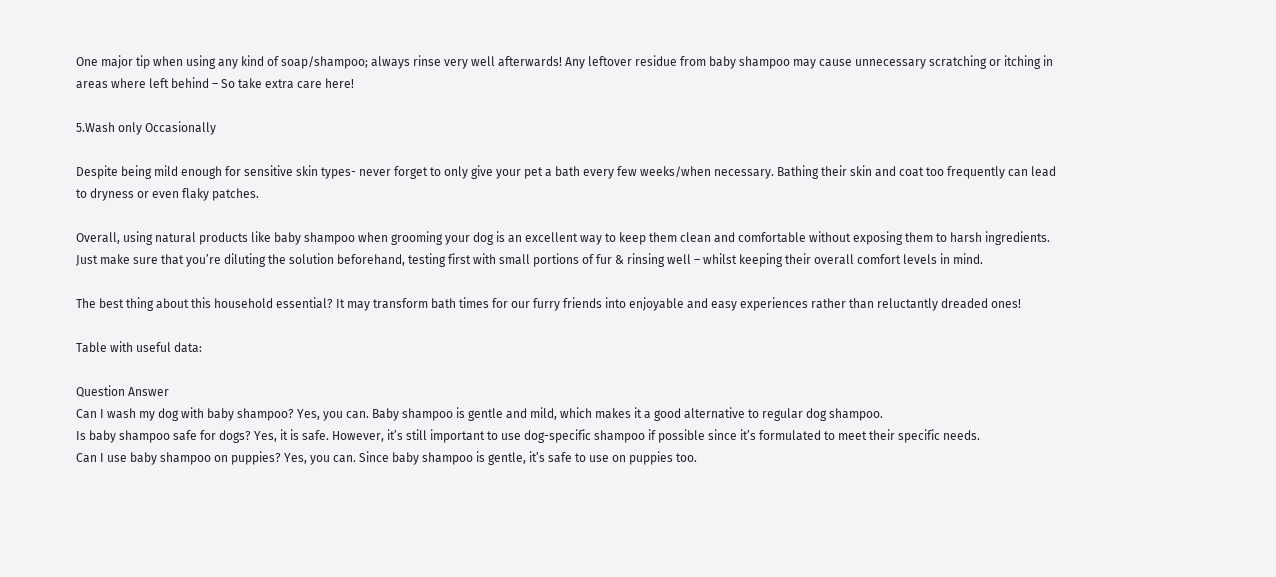One major tip when using any kind of soap/shampoo; always rinse very well afterwards! Any leftover residue from baby shampoo may cause unnecessary scratching or itching in areas where left behind – So take extra care here!

5.Wash only Occasionally

Despite being mild enough for sensitive skin types- never forget to only give your pet a bath every few weeks/when necessary. Bathing their skin and coat too frequently can lead to dryness or even flaky patches.

Overall, using natural products like baby shampoo when grooming your dog is an excellent way to keep them clean and comfortable without exposing them to harsh ingredients. Just make sure that you’re diluting the solution beforehand, testing first with small portions of fur & rinsing well – whilst keeping their overall comfort levels in mind.

The best thing about this household essential? It may transform bath times for our furry friends into enjoyable and easy experiences rather than reluctantly dreaded ones!

Table with useful data:

Question Answer
Can I wash my dog with baby shampoo? Yes, you can. Baby shampoo is gentle and mild, which makes it a good alternative to regular dog shampoo.
Is baby shampoo safe for dogs? Yes, it is safe. However, it’s still important to use dog-specific shampoo if possible since it’s formulated to meet their specific needs.
Can I use baby shampoo on puppies? Yes, you can. Since baby shampoo is gentle, it’s safe to use on puppies too.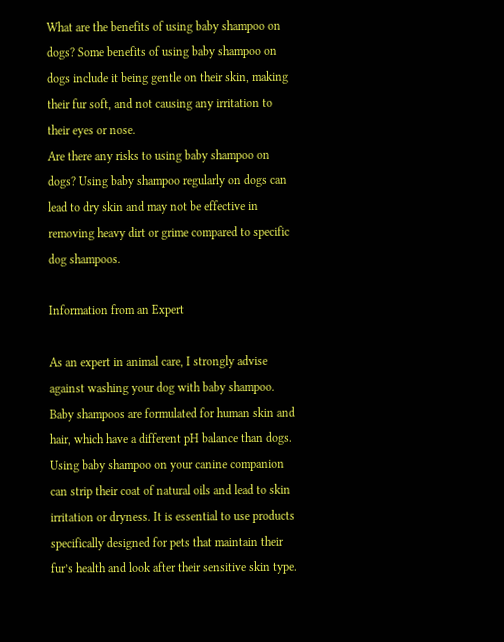What are the benefits of using baby shampoo on dogs? Some benefits of using baby shampoo on dogs include it being gentle on their skin, making their fur soft, and not causing any irritation to their eyes or nose.
Are there any risks to using baby shampoo on dogs? Using baby shampoo regularly on dogs can lead to dry skin and may not be effective in removing heavy dirt or grime compared to specific dog shampoos.

Information from an Expert

As an expert in animal care, I strongly advise against washing your dog with baby shampoo. Baby shampoos are formulated for human skin and hair, which have a different pH balance than dogs. Using baby shampoo on your canine companion can strip their coat of natural oils and lead to skin irritation or dryness. It is essential to use products specifically designed for pets that maintain their fur’s health and look after their sensitive skin type.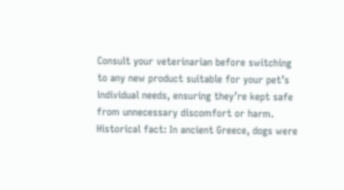Consult your veterinarian before switching to any new product suitable for your pet’s individual needs, ensuring they’re kept safe from unnecessary discomfort or harm.
Historical fact: In ancient Greece, dogs were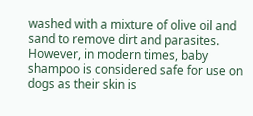washed with a mixture of olive oil and sand to remove dirt and parasites. However, in modern times, baby shampoo is considered safe for use on dogs as their skin is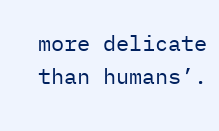more delicate than humans’.